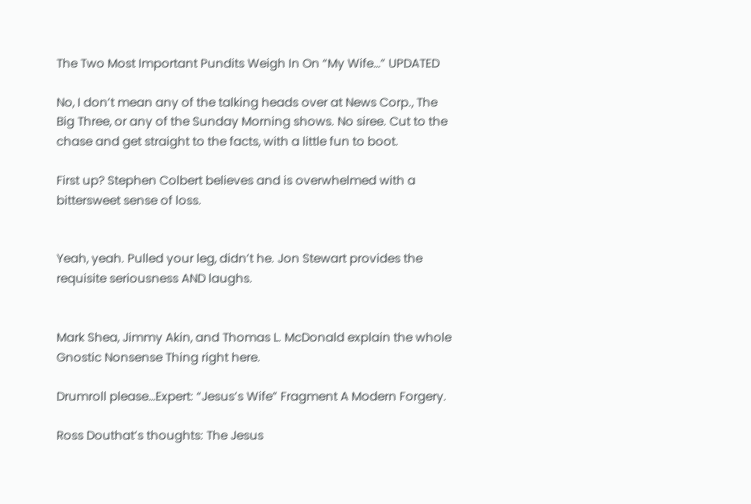The Two Most Important Pundits Weigh In On “My Wife…” UPDATED

No, I don’t mean any of the talking heads over at News Corp., The Big Three, or any of the Sunday Morning shows. No siree. Cut to the chase and get straight to the facts, with a little fun to boot.

First up? Stephen Colbert believes and is overwhelmed with a bittersweet sense of loss.


Yeah, yeah. Pulled your leg, didn’t he. Jon Stewart provides the requisite seriousness AND laughs.


Mark Shea, Jimmy Akin, and Thomas L. McDonald explain the whole Gnostic Nonsense Thing right here.

Drumroll please…Expert: “Jesus’s Wife” Fragment A Modern Forgery.

Ross Douthat’s thoughts: The Jesus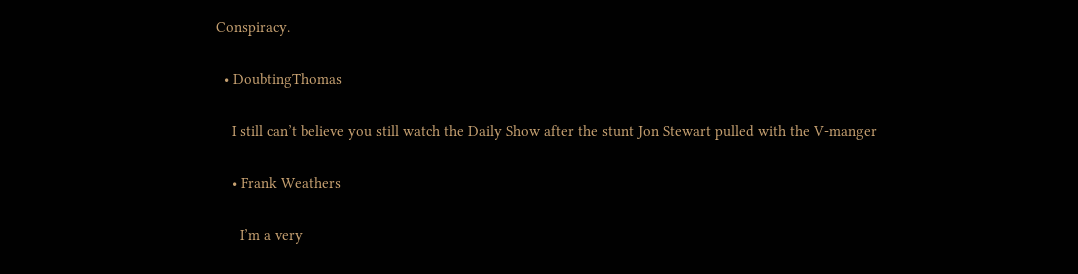Conspiracy.

  • DoubtingThomas

    I still can’t believe you still watch the Daily Show after the stunt Jon Stewart pulled with the V-manger

    • Frank Weathers

      I’m a very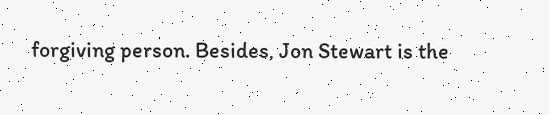forgiving person. Besides, Jon Stewart is the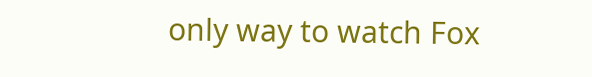only way to watch Fox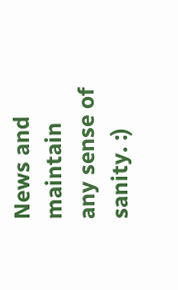News and maintain any sense of sanity. :)